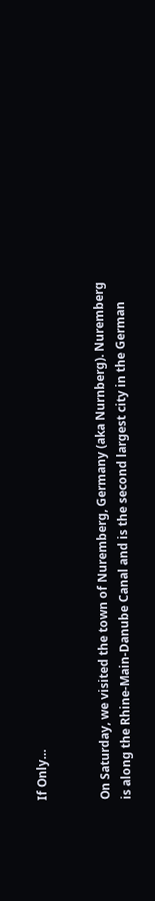If Only…


On Saturday, we visited the town of Nuremberg, Germany (aka Nurnberg). Nuremberg is along the Rhine-Main-Danube Canal and is the second largest city in the German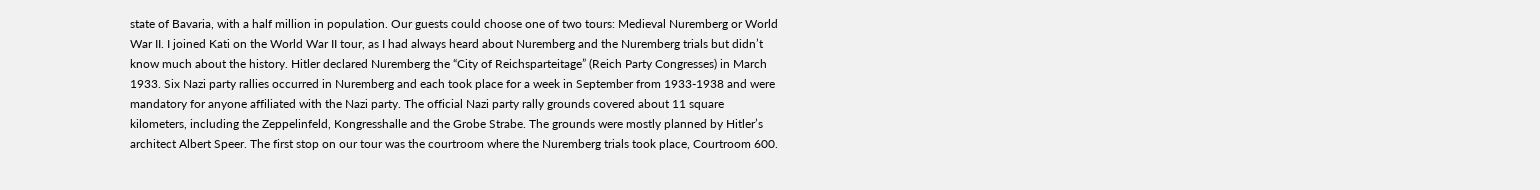state of Bavaria, with a half million in population. Our guests could choose one of two tours: Medieval Nuremberg or World War II. I joined Kati on the World War II tour, as I had always heard about Nuremberg and the Nuremberg trials but didn’t know much about the history. Hitler declared Nuremberg the “City of Reichsparteitage” (Reich Party Congresses) in March 1933. Six Nazi party rallies occurred in Nuremberg and each took place for a week in September from 1933-1938 and were mandatory for anyone affiliated with the Nazi party. The official Nazi party rally grounds covered about 11 square kilometers, including the Zeppelinfeld, Kongresshalle and the Grobe Strabe. The grounds were mostly planned by Hitler’s architect Albert Speer. The first stop on our tour was the courtroom where the Nuremberg trials took place, Courtroom 600.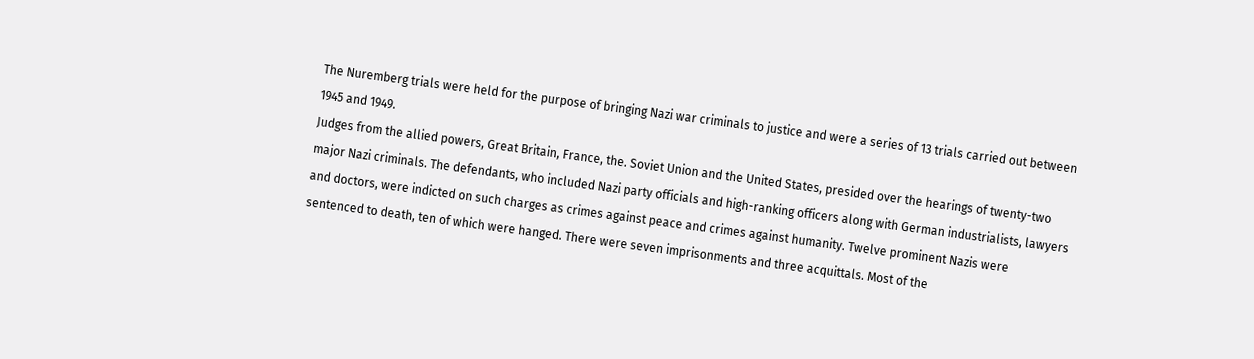The Nuremberg trials were held for the purpose of bringing Nazi war criminals to justice and were a series of 13 trials carried out between 1945 and 1949.
Judges from the allied powers, Great Britain, France, the. Soviet Union and the United States, presided over the hearings of twenty-two major Nazi criminals. The defendants, who included Nazi party officials and high-ranking officers along with German industrialists, lawyers and doctors, were indicted on such charges as crimes against peace and crimes against humanity. Twelve prominent Nazis were sentenced to death, ten of which were hanged. There were seven imprisonments and three acquittals. Most of the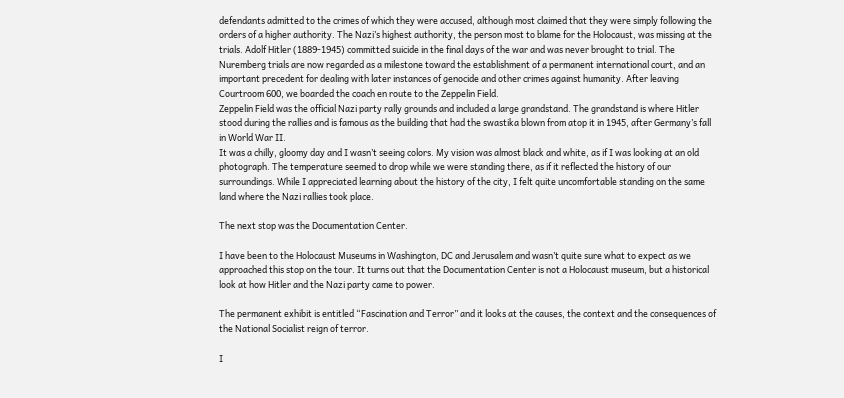defendants admitted to the crimes of which they were accused, although most claimed that they were simply following the orders of a higher authority. The Nazi’s highest authority, the person most to blame for the Holocaust, was missing at the trials. Adolf Hitler (1889-1945) committed suicide in the final days of the war and was never brought to trial. The Nuremberg trials are now regarded as a milestone toward the establishment of a permanent international court, and an important precedent for dealing with later instances of genocide and other crimes against humanity. After leaving Courtroom 600, we boarded the coach en route to the Zeppelin Field.
Zeppelin Field was the official Nazi party rally grounds and included a large grandstand. The grandstand is where Hitler stood during the rallies and is famous as the building that had the swastika blown from atop it in 1945, after Germany’s fall in World War II.
It was a chilly, gloomy day and I wasn’t seeing colors. My vision was almost black and white, as if I was looking at an old photograph. The temperature seemed to drop while we were standing there, as if it reflected the history of our surroundings. While I appreciated learning about the history of the city, I felt quite uncomfortable standing on the same land where the Nazi rallies took place.

The next stop was the Documentation Center.

I have been to the Holocaust Museums in Washington, DC and Jerusalem and wasn’t quite sure what to expect as we approached this stop on the tour. It turns out that the Documentation Center is not a Holocaust museum, but a historical look at how Hitler and the Nazi party came to power.

The permanent exhibit is entitled “Fascination and Terror” and it looks at the causes, the context and the consequences of the National Socialist reign of terror.

I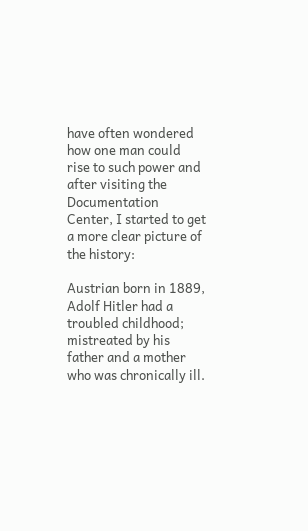have often wondered how one man could rise to such power and after visiting the Documentation Center, I started to get a more clear picture of the history:

Austrian born in 1889, Adolf Hitler had a troubled childhood; mistreated by his father and a mother who was chronically ill.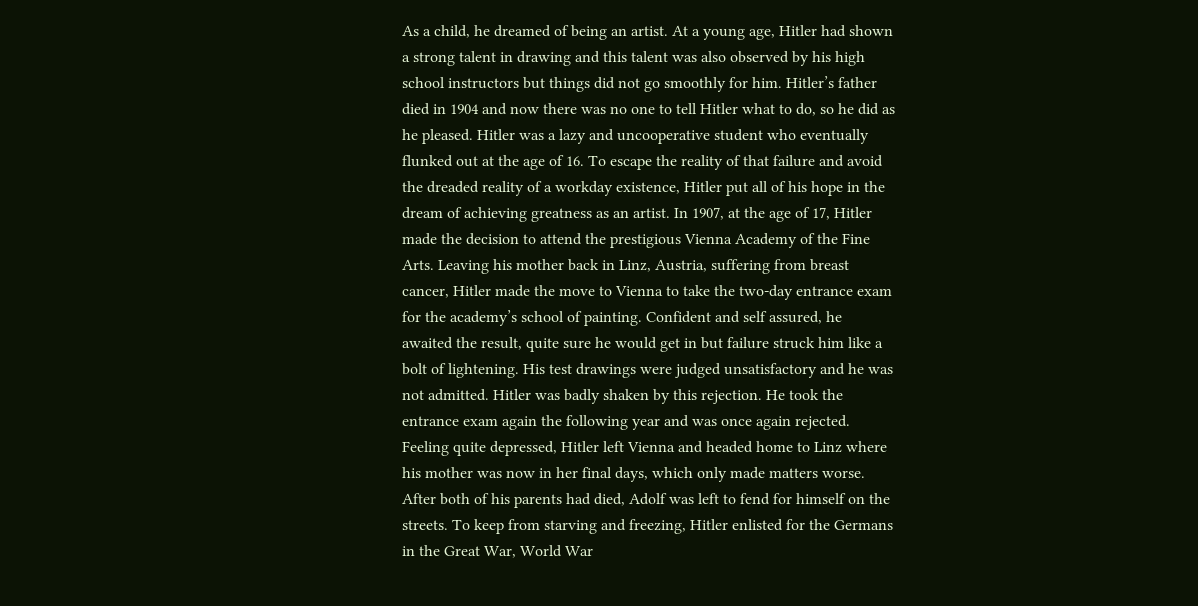As a child, he dreamed of being an artist. At a young age, Hitler had shown a strong talent in drawing and this talent was also observed by his high school instructors but things did not go smoothly for him. Hitler’s father died in 1904 and now there was no one to tell Hitler what to do, so he did as he pleased. Hitler was a lazy and uncooperative student who eventually flunked out at the age of 16. To escape the reality of that failure and avoid the dreaded reality of a workday existence, Hitler put all of his hope in the dream of achieving greatness as an artist. In 1907, at the age of 17, Hitler made the decision to attend the prestigious Vienna Academy of the Fine Arts. Leaving his mother back in Linz, Austria, suffering from breast cancer, Hitler made the move to Vienna to take the two-day entrance exam for the academy’s school of painting. Confident and self assured, he awaited the result, quite sure he would get in but failure struck him like a bolt of lightening. His test drawings were judged unsatisfactory and he was not admitted. Hitler was badly shaken by this rejection. He took the entrance exam again the following year and was once again rejected. Feeling quite depressed, Hitler left Vienna and headed home to Linz where his mother was now in her final days, which only made matters worse. After both of his parents had died, Adolf was left to fend for himself on the streets. To keep from starving and freezing, Hitler enlisted for the Germans in the Great War, World War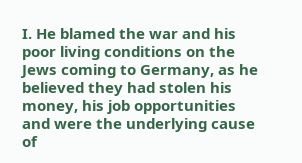I. He blamed the war and his poor living conditions on the Jews coming to Germany, as he believed they had stolen his money, his job opportunities and were the underlying cause of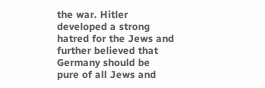the war. Hitler developed a strong hatred for the Jews and further believed that Germany should be pure of all Jews and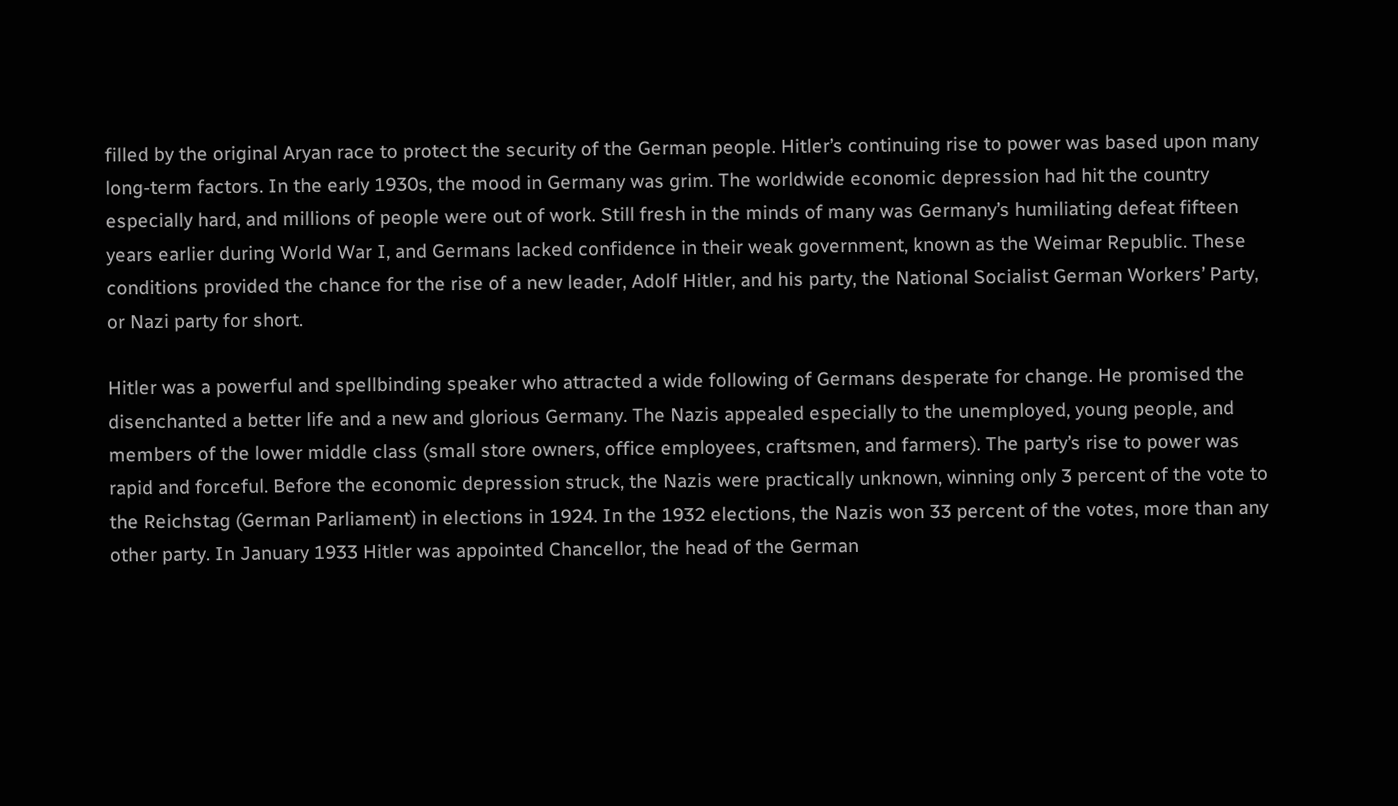filled by the original Aryan race to protect the security of the German people. Hitler’s continuing rise to power was based upon many long-term factors. In the early 1930s, the mood in Germany was grim. The worldwide economic depression had hit the country especially hard, and millions of people were out of work. Still fresh in the minds of many was Germany’s humiliating defeat fifteen years earlier during World War I, and Germans lacked confidence in their weak government, known as the Weimar Republic. These conditions provided the chance for the rise of a new leader, Adolf Hitler, and his party, the National Socialist German Workers’ Party, or Nazi party for short.

Hitler was a powerful and spellbinding speaker who attracted a wide following of Germans desperate for change. He promised the disenchanted a better life and a new and glorious Germany. The Nazis appealed especially to the unemployed, young people, and members of the lower middle class (small store owners, office employees, craftsmen, and farmers). The party’s rise to power was rapid and forceful. Before the economic depression struck, the Nazis were practically unknown, winning only 3 percent of the vote to the Reichstag (German Parliament) in elections in 1924. In the 1932 elections, the Nazis won 33 percent of the votes, more than any other party. In January 1933 Hitler was appointed Chancellor, the head of the German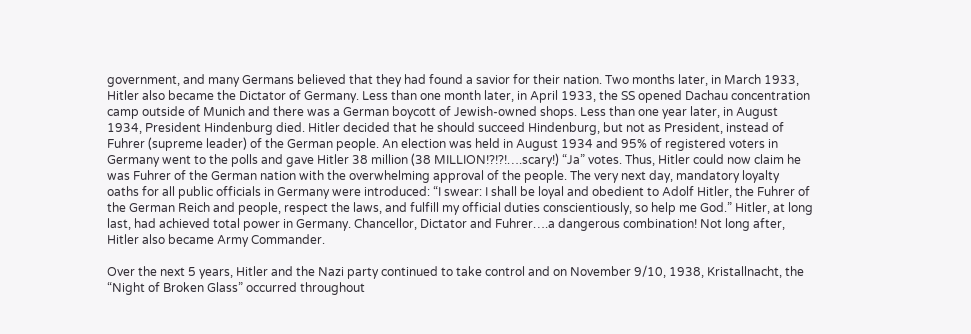government, and many Germans believed that they had found a savior for their nation. Two months later, in March 1933, Hitler also became the Dictator of Germany. Less than one month later, in April 1933, the SS opened Dachau concentration camp outside of Munich and there was a German boycott of Jewish-owned shops. Less than one year later, in August 1934, President Hindenburg died. Hitler decided that he should succeed Hindenburg, but not as President, instead of Fuhrer (supreme leader) of the German people. An election was held in August 1934 and 95% of registered voters in Germany went to the polls and gave Hitler 38 million (38 MILLION!?!?!….scary!) “Ja” votes. Thus, Hitler could now claim he was Fuhrer of the German nation with the overwhelming approval of the people. The very next day, mandatory loyalty oaths for all public officials in Germany were introduced: “I swear: I shall be loyal and obedient to Adolf Hitler, the Fuhrer of the German Reich and people, respect the laws, and fulfill my official duties conscientiously, so help me God.” Hitler, at long last, had achieved total power in Germany. Chancellor, Dictator and Fuhrer….a dangerous combination! Not long after, Hitler also became Army Commander.

Over the next 5 years, Hitler and the Nazi party continued to take control and on November 9/10, 1938, Kristallnacht, the “Night of Broken Glass” occurred throughout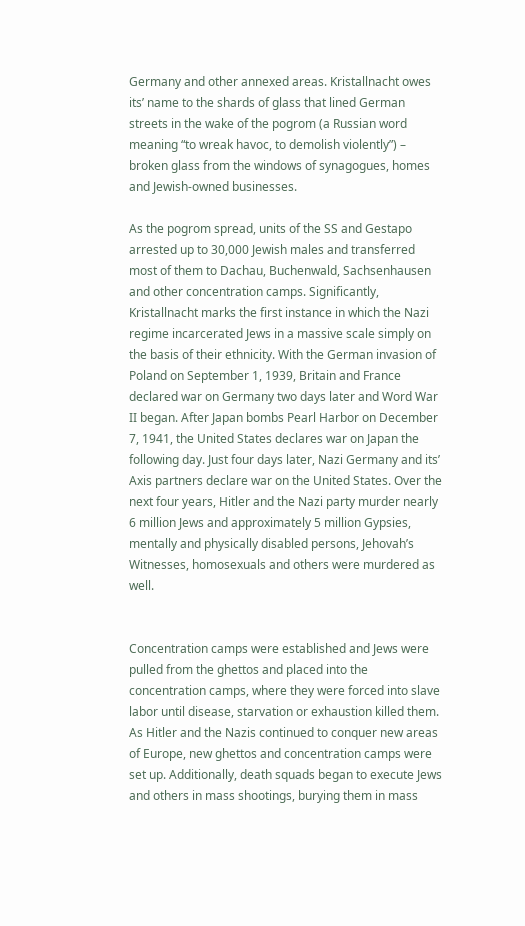Germany and other annexed areas. Kristallnacht owes its’ name to the shards of glass that lined German streets in the wake of the pogrom (a Russian word meaning “to wreak havoc, to demolish violently”) – broken glass from the windows of synagogues, homes and Jewish-owned businesses.

As the pogrom spread, units of the SS and Gestapo arrested up to 30,000 Jewish males and transferred most of them to Dachau, Buchenwald, Sachsenhausen and other concentration camps. Significantly, Kristallnacht marks the first instance in which the Nazi regime incarcerated Jews in a massive scale simply on the basis of their ethnicity. With the German invasion of Poland on September 1, 1939, Britain and France declared war on Germany two days later and Word War II began. After Japan bombs Pearl Harbor on December 7, 1941, the United States declares war on Japan the following day. Just four days later, Nazi Germany and its’ Axis partners declare war on the United States. Over the next four years, Hitler and the Nazi party murder nearly 6 million Jews and approximately 5 million Gypsies, mentally and physically disabled persons, Jehovah’s Witnesses, homosexuals and others were murdered as well.


Concentration camps were established and Jews were pulled from the ghettos and placed into the concentration camps, where they were forced into slave labor until disease, starvation or exhaustion killed them. As Hitler and the Nazis continued to conquer new areas of Europe, new ghettos and concentration camps were set up. Additionally, death squads began to execute Jews and others in mass shootings, burying them in mass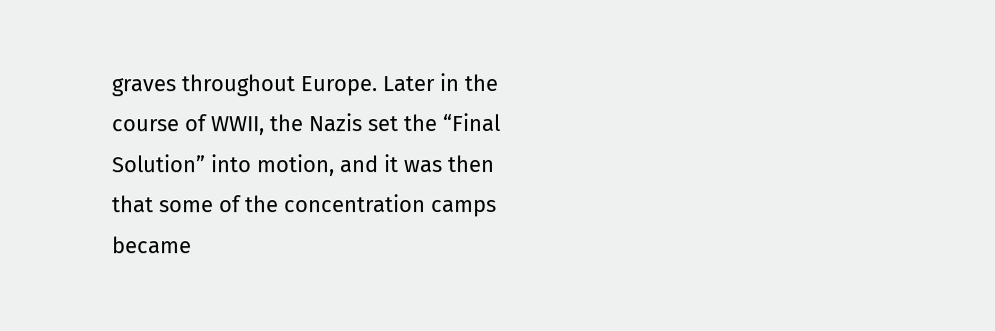graves throughout Europe. Later in the course of WWII, the Nazis set the “Final Solution” into motion, and it was then that some of the concentration camps became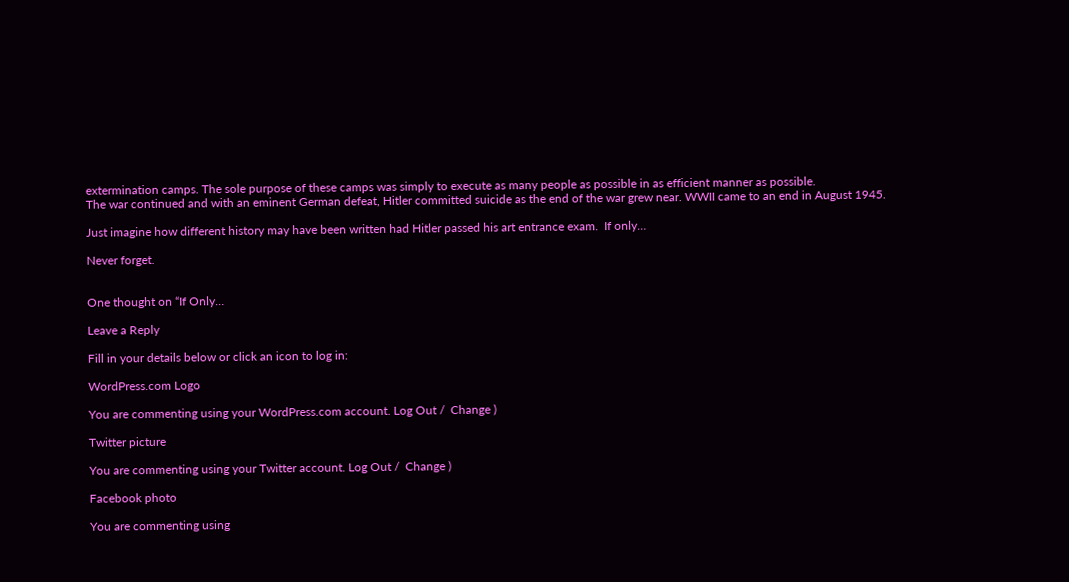extermination camps. The sole purpose of these camps was simply to execute as many people as possible in as efficient manner as possible.
The war continued and with an eminent German defeat, Hitler committed suicide as the end of the war grew near. WWII came to an end in August 1945.

Just imagine how different history may have been written had Hitler passed his art entrance exam.  If only…

Never forget.


One thought on “If Only…

Leave a Reply

Fill in your details below or click an icon to log in:

WordPress.com Logo

You are commenting using your WordPress.com account. Log Out /  Change )

Twitter picture

You are commenting using your Twitter account. Log Out /  Change )

Facebook photo

You are commenting using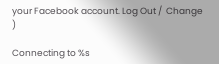your Facebook account. Log Out /  Change )

Connecting to %s